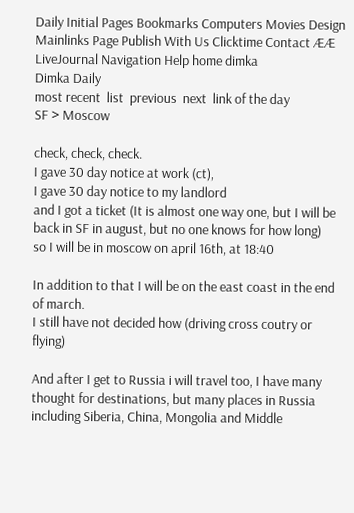Daily Initial Pages Bookmarks Computers Movies Design Mainlinks Page Publish With Us Clicktime Contact ÆÆ LiveJournal Navigation Help home dimka
Dimka Daily
most recent  list  previous  next  link of the day
SF > Moscow

check, check, check.
I gave 30 day notice at work (ct),
I gave 30 day notice to my landlord
and I got a ticket (It is almost one way one, but I will be back in SF in august, but no one knows for how long)
so I will be in moscow on april 16th, at 18:40

In addition to that I will be on the east coast in the end of march.
I still have not decided how (driving cross coutry or flying)

And after I get to Russia i will travel too, I have many thought for destinations, but many places in Russia including Siberia, China, Mongolia and Middle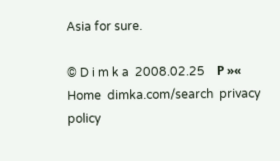Asia for sure.

© D i m k a  2008.02.25    Р »«  Home  dimka.com/search  privacy policy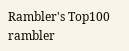Rambler's Top100   rambler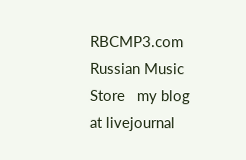RBCMP3.com Russian Music Store   my blog at livejournal